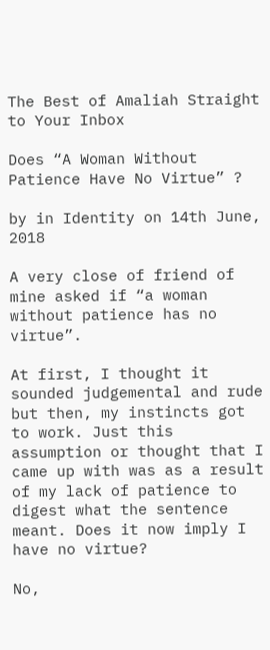The Best of Amaliah Straight to Your Inbox

Does “A Woman Without Patience Have No Virtue” ?

by in Identity on 14th June, 2018

A very close of friend of mine asked if “a woman without patience has no virtue”.

At first, I thought it sounded judgemental and rude but then, my instincts got to work. Just this assumption or thought that I came up with was as a result of my lack of patience to digest what the sentence meant. Does it now imply I have no virtue?

No,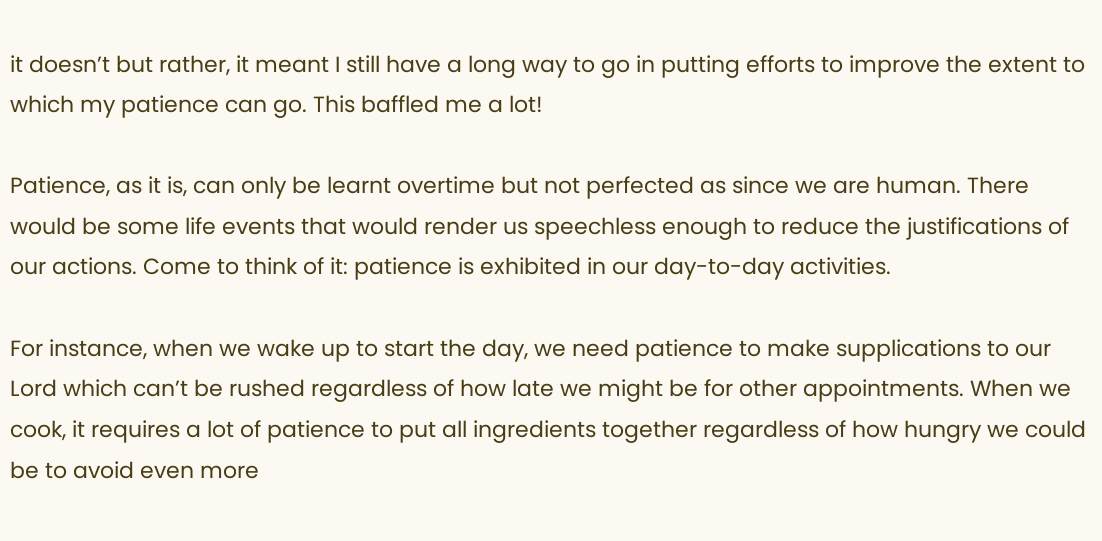it doesn’t but rather, it meant I still have a long way to go in putting efforts to improve the extent to which my patience can go. This baffled me a lot!

Patience, as it is, can only be learnt overtime but not perfected as since we are human. There would be some life events that would render us speechless enough to reduce the justifications of our actions. Come to think of it: patience is exhibited in our day-to-day activities.

For instance, when we wake up to start the day, we need patience to make supplications to our Lord which can’t be rushed regardless of how late we might be for other appointments. When we cook, it requires a lot of patience to put all ingredients together regardless of how hungry we could be to avoid even more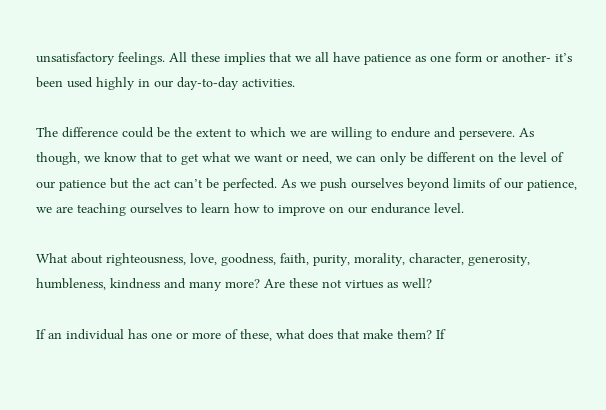unsatisfactory feelings. All these implies that we all have patience as one form or another- it’s been used highly in our day-to-day activities.

The difference could be the extent to which we are willing to endure and persevere. As though, we know that to get what we want or need, we can only be different on the level of our patience but the act can’t be perfected. As we push ourselves beyond limits of our patience, we are teaching ourselves to learn how to improve on our endurance level.

What about righteousness, love, goodness, faith, purity, morality, character, generosity, humbleness, kindness and many more? Are these not virtues as well?

If an individual has one or more of these, what does that make them? If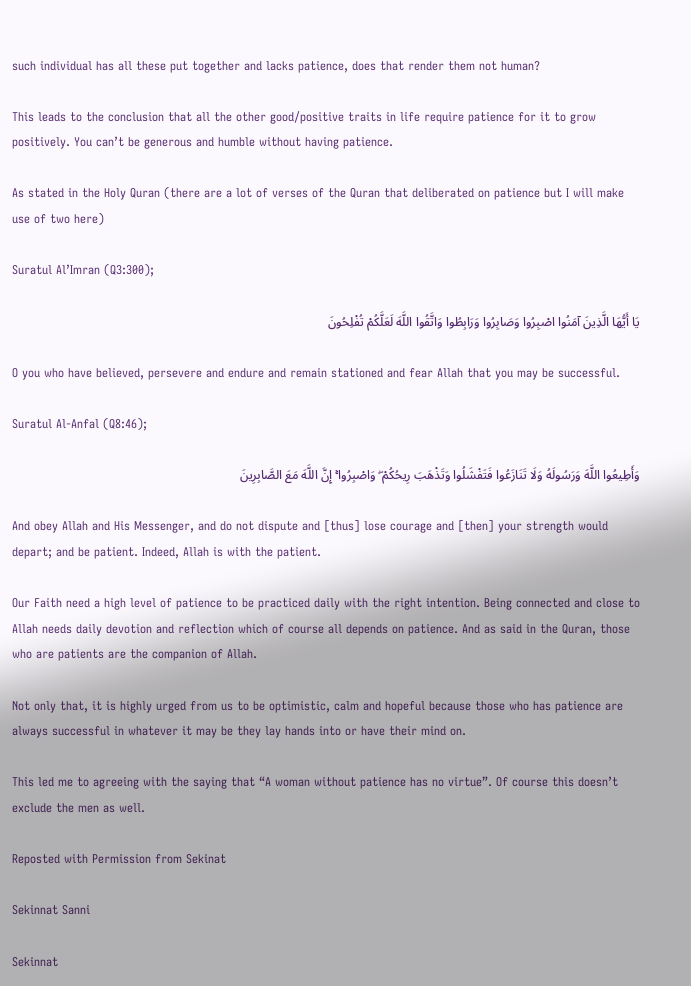such individual has all these put together and lacks patience, does that render them not human?

This leads to the conclusion that all the other good/positive traits in life require patience for it to grow positively. You can’t be generous and humble without having patience.

As stated in the Holy Quran (there are a lot of verses of the Quran that deliberated on patience but I will make use of two here)

Suratul Al’Imran (Q3:300);

يَا أَيُّهَا الَّذِينَ آمَنُوا اصْبِرُوا وَصَابِرُوا وَرَابِطُوا وَاتَّقُوا اللَّهَ لَعَلَّكُمْ تُفْلِحُونَ

O you who have believed, persevere and endure and remain stationed and fear Allah that you may be successful.

Suratul Al-Anfal (Q8:46);

وَأَطِيعُوا اللَّهَ وَرَسُولَهُ وَلَا تَنَازَعُوا فَتَفْشَلُوا وَتَذْهَبَ رِيحُكُمْ ۖ وَاصْبِرُوا ۚ إِنَّ اللَّهَ مَعَ الصَّابِرِينَ

And obey Allah and His Messenger, and do not dispute and [thus] lose courage and [then] your strength would depart; and be patient. Indeed, Allah is with the patient.

Our Faith need a high level of patience to be practiced daily with the right intention. Being connected and close to Allah needs daily devotion and reflection which of course all depends on patience. And as said in the Quran, those who are patients are the companion of Allah.

Not only that, it is highly urged from us to be optimistic, calm and hopeful because those who has patience are always successful in whatever it may be they lay hands into or have their mind on.

This led me to agreeing with the saying that “A woman without patience has no virtue”. Of course this doesn’t exclude the men as well.

Reposted with Permission from Sekinat

Sekinnat Sanni

Sekinnat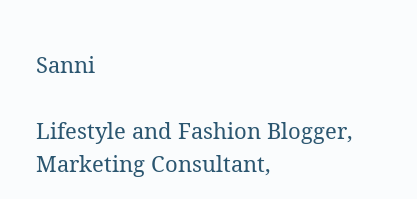Sanni

Lifestyle and Fashion Blogger, Marketing Consultant,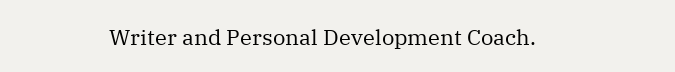Writer and Personal Development Coach.